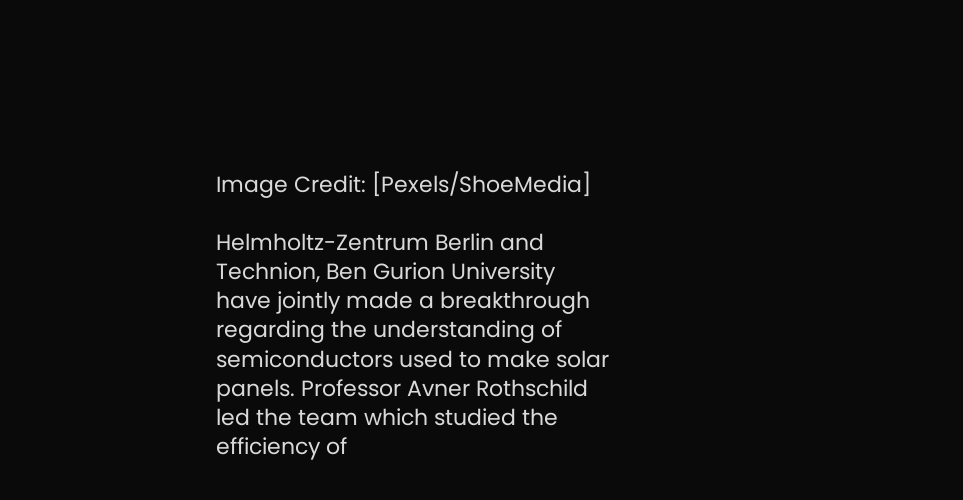Image Credit: [Pexels/ShoeMedia]

Helmholtz-Zentrum Berlin and Technion, Ben Gurion University have jointly made a breakthrough regarding the understanding of semiconductors used to make solar panels. Professor Avner Rothschild led the team which studied the efficiency of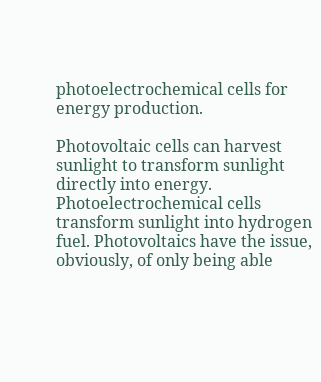photoelectrochemical cells for energy production.

Photovoltaic cells can harvest sunlight to transform sunlight directly into energy. Photoelectrochemical cells transform sunlight into hydrogen fuel. Photovoltaics have the issue, obviously, of only being able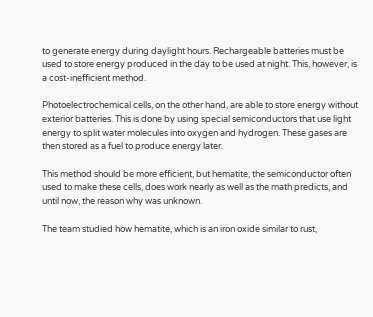to generate energy during daylight hours. Rechargeable batteries must be used to store energy produced in the day to be used at night. This, however, is a cost-inefficient method.

Photoelectrochemical cells, on the other hand, are able to store energy without exterior batteries. This is done by using special semiconductors that use light energy to split water molecules into oxygen and hydrogen. These gases are then stored as a fuel to produce energy later.

This method should be more efficient, but hematite, the semiconductor often used to make these cells, does work nearly as well as the math predicts, and until now, the reason why was unknown.

The team studied how hematite, which is an iron oxide similar to rust,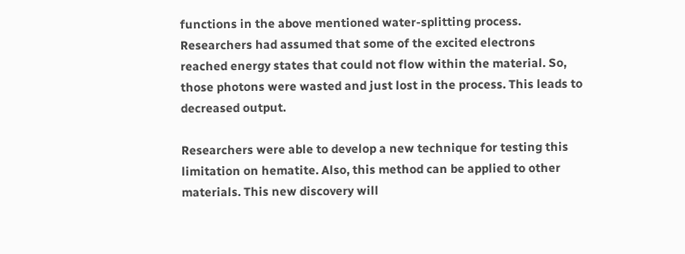functions in the above mentioned water-splitting process. Researchers had assumed that some of the excited electrons reached energy states that could not flow within the material. So, those photons were wasted and just lost in the process. This leads to decreased output.

Researchers were able to develop a new technique for testing this limitation on hematite. Also, this method can be applied to other materials. This new discovery will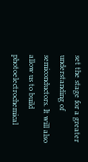set the stage for a greater understanding of semiconductors. It will also allow us to build photoelectrochemical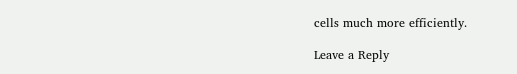cells much more efficiently.

Leave a Reply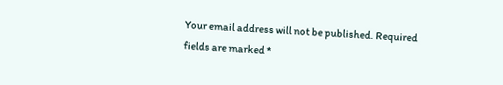Your email address will not be published. Required fields are marked *